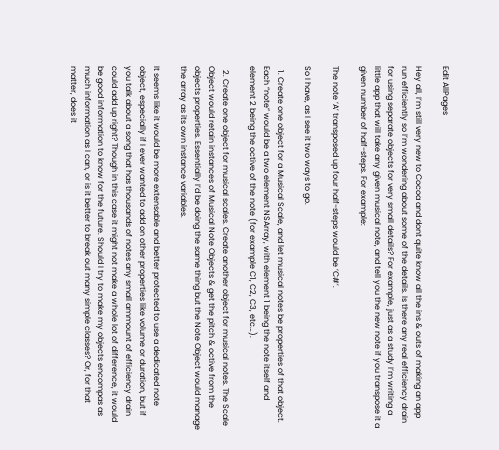Edit AllPages

Hey all, I’m still very new to Cocoa and dont quite know all the ins & outs of making an app run efficiently so I’m wondering about some of the details. Is there any real efficiency drain for using separate objects for very small details? For example, just as a study I’m writing a little app that will take any given musical note, and tell you the new note if you transpose it a given number of half-steps. For example:

The note ‘A’ transposed up four half-steps would be ‘C#’.

So I have, as I see it two ways to go.

  1. Create one object for a Musical Scale, and let musical notes be properties of that object. Each “note” would be a two element NSArray, with element 1 being the note itself and element 2 being the octive of the note (for example C1, C2, C3, etc…).

  2. Create one object for musical scales. Create another object for musical notes. The Scale Object would retain instances of Musical Note Objects & get the pitch & octive from the objects properties. Essentially I’d be doing the same thing but the Note Object would manage the array as its own instance variables.

It seems like it would be more extensable and better protected to use a dedicated note object, especially if I ever wanted to add on other properties like volume or duration, but if you talk about a song that has thousands of notes any small ammount of efficiency drain could add up right? Though in this case it might not make a whole lot of difference, it would be good information to know for the future. Should I try to make my objects encompas as much information as I can, or is it better to break out many simple classes? Or, for that matter, does it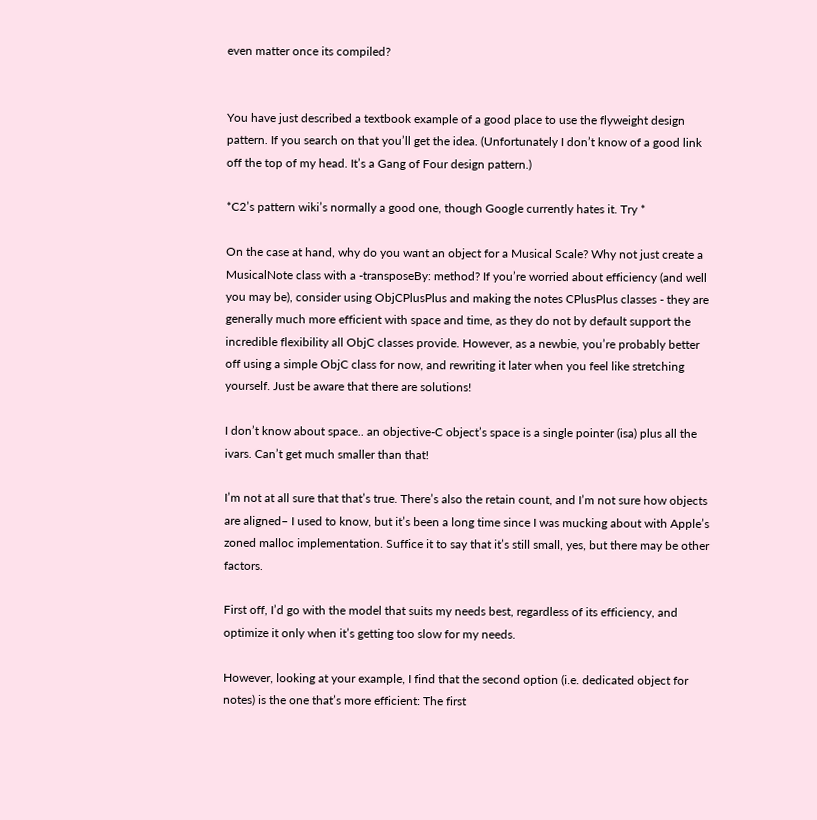even matter once its compiled?


You have just described a textbook example of a good place to use the flyweight design pattern. If you search on that you’ll get the idea. (Unfortunately I don’t know of a good link off the top of my head. It’s a Gang of Four design pattern.)

*C2’s pattern wiki’s normally a good one, though Google currently hates it. Try *

On the case at hand, why do you want an object for a Musical Scale? Why not just create a MusicalNote class with a -transposeBy: method? If you’re worried about efficiency (and well you may be), consider using ObjCPlusPlus and making the notes CPlusPlus classes - they are generally much more efficient with space and time, as they do not by default support the incredible flexibility all ObjC classes provide. However, as a newbie, you’re probably better off using a simple ObjC class for now, and rewriting it later when you feel like stretching yourself. Just be aware that there are solutions!

I don’t know about space.. an objective-C object’s space is a single pointer (isa) plus all the ivars. Can’t get much smaller than that!

I’m not at all sure that that’s true. There’s also the retain count, and I’m not sure how objects are aligned– I used to know, but it’s been a long time since I was mucking about with Apple’s zoned malloc implementation. Suffice it to say that it’s still small, yes, but there may be other factors.

First off, I’d go with the model that suits my needs best, regardless of its efficiency, and optimize it only when it’s getting too slow for my needs.

However, looking at your example, I find that the second option (i.e. dedicated object for notes) is the one that’s more efficient: The first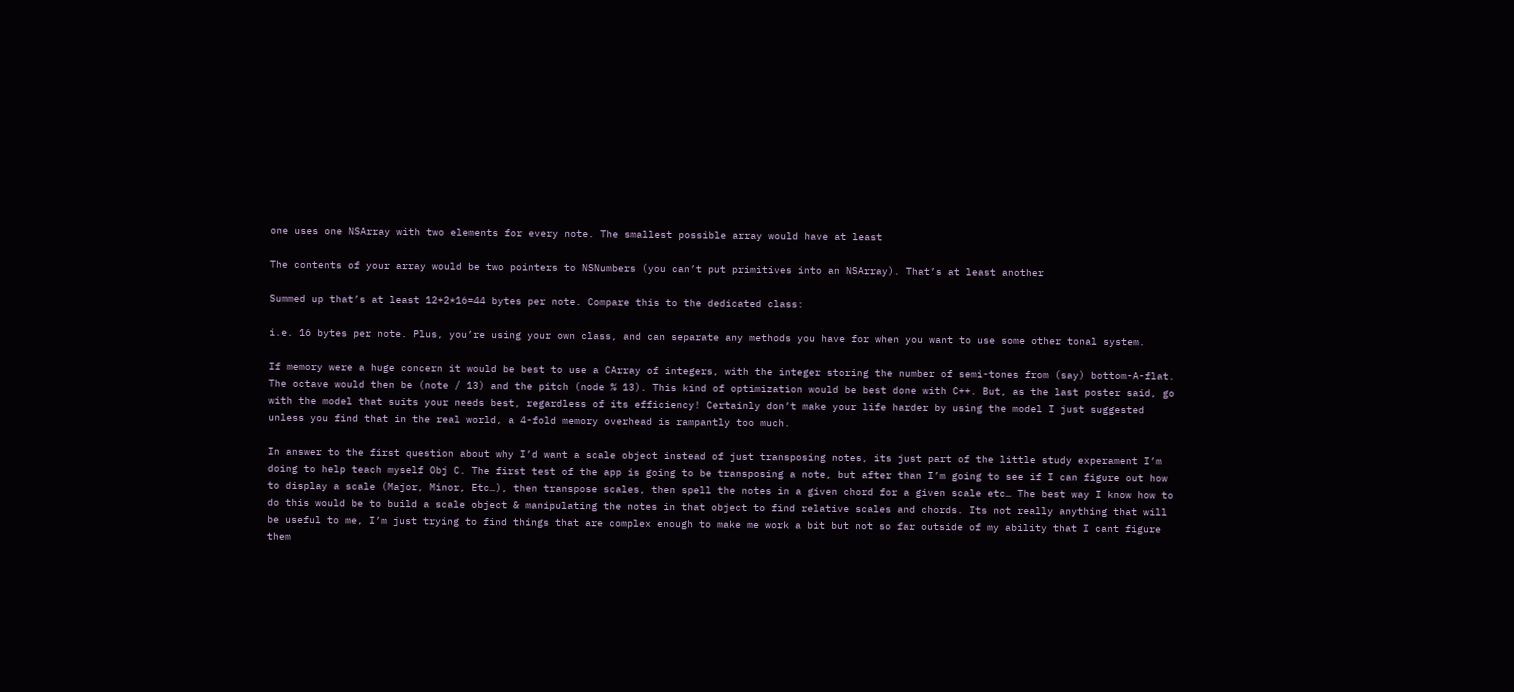one uses one NSArray with two elements for every note. The smallest possible array would have at least

The contents of your array would be two pointers to NSNumbers (you can’t put primitives into an NSArray). That’s at least another

Summed up that’s at least 12+2*16=44 bytes per note. Compare this to the dedicated class:

i.e. 16 bytes per note. Plus, you’re using your own class, and can separate any methods you have for when you want to use some other tonal system.

If memory were a huge concern it would be best to use a CArray of integers, with the integer storing the number of semi-tones from (say) bottom-A-flat. The octave would then be (note / 13) and the pitch (node % 13). This kind of optimization would be best done with C++. But, as the last poster said, go with the model that suits your needs best, regardless of its efficiency! Certainly don’t make your life harder by using the model I just suggested unless you find that in the real world, a 4-fold memory overhead is rampantly too much.

In answer to the first question about why I’d want a scale object instead of just transposing notes, its just part of the little study experament I’m doing to help teach myself Obj C. The first test of the app is going to be transposing a note, but after than I’m going to see if I can figure out how to display a scale (Major, Minor, Etc…), then transpose scales, then spell the notes in a given chord for a given scale etc… The best way I know how to do this would be to build a scale object & manipulating the notes in that object to find relative scales and chords. Its not really anything that will be useful to me, I’m just trying to find things that are complex enough to make me work a bit but not so far outside of my ability that I cant figure them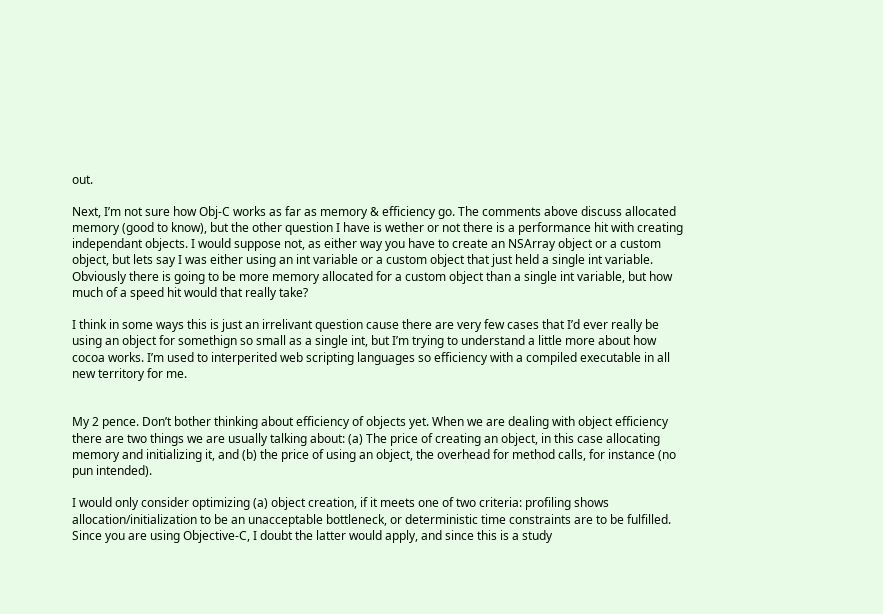out.

Next, I’m not sure how Obj-C works as far as memory & efficiency go. The comments above discuss allocated memory (good to know), but the other question I have is wether or not there is a performance hit with creating independant objects. I would suppose not, as either way you have to create an NSArray object or a custom object, but lets say I was either using an int variable or a custom object that just held a single int variable. Obviously there is going to be more memory allocated for a custom object than a single int variable, but how much of a speed hit would that really take?

I think in some ways this is just an irrelivant question cause there are very few cases that I’d ever really be using an object for somethign so small as a single int, but I’m trying to understand a little more about how cocoa works. I’m used to interperited web scripting languages so efficiency with a compiled executable in all new territory for me.


My 2 pence. Don’t bother thinking about efficiency of objects yet. When we are dealing with object efficiency there are two things we are usually talking about: (a) The price of creating an object, in this case allocating memory and initializing it, and (b) the price of using an object, the overhead for method calls, for instance (no pun intended).

I would only consider optimizing (a) object creation, if it meets one of two criteria: profiling shows allocation/initialization to be an unacceptable bottleneck, or deterministic time constraints are to be fulfilled. Since you are using Objective-C, I doubt the latter would apply, and since this is a study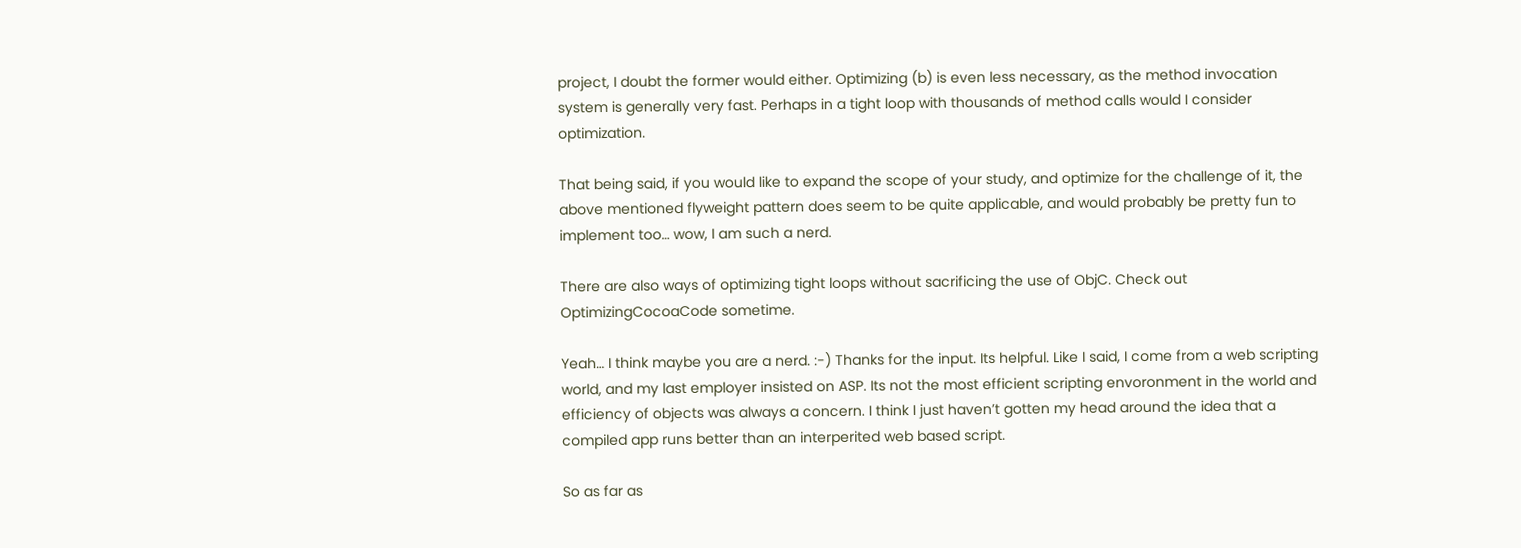project, I doubt the former would either. Optimizing (b) is even less necessary, as the method invocation system is generally very fast. Perhaps in a tight loop with thousands of method calls would I consider optimization.

That being said, if you would like to expand the scope of your study, and optimize for the challenge of it, the above mentioned flyweight pattern does seem to be quite applicable, and would probably be pretty fun to implement too… wow, I am such a nerd.

There are also ways of optimizing tight loops without sacrificing the use of ObjC. Check out OptimizingCocoaCode sometime.

Yeah… I think maybe you are a nerd. :-) Thanks for the input. Its helpful. Like I said, I come from a web scripting world, and my last employer insisted on ASP. Its not the most efficient scripting envoronment in the world and efficiency of objects was always a concern. I think I just haven’t gotten my head around the idea that a compiled app runs better than an interperited web based script.

So as far as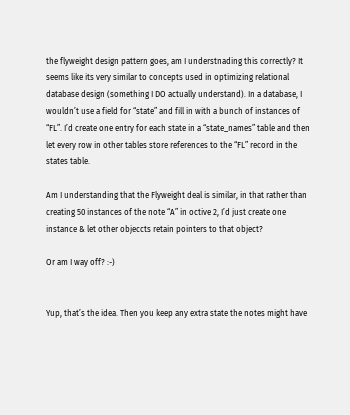the flyweight design pattern goes, am I understnading this correctly? It seems like its very similar to concepts used in optimizing relational database design (something I DO actually understand). In a database, I wouldn’t use a field for “state” and fill in with a bunch of instances of “FL”. I’d create one entry for each state in a “state_names” table and then let every row in other tables store references to the “FL” record in the states table.

Am I understanding that the Flyweight deal is similar, in that rather than creating 50 instances of the note “A” in octive 2, I’d just create one instance & let other objeccts retain pointers to that object?

Or am I way off? :-)


Yup, that’s the idea. Then you keep any extra state the notes might have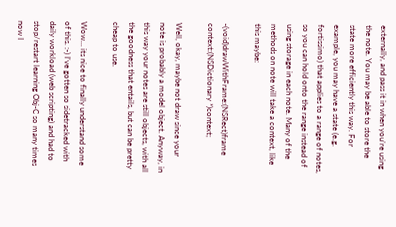externally, and pass it in when you’re using the note. You may be able to store the state more efficiently this way. For example, you may have a state (e.g. fortissimo) that applies to a range of notes, so you can hold onto the range instead of using storage in each note. Many of the methods on note will take a context, like this maybe:

-(void)drawWithFrame:(NSRect)frame context:(NSDictionary *)context;

Well, okay, maybe not draw since your note is probably a model object. Anyway, in this way your notes are still objects, with all the goodness that entails, but can be pretty cheap to use.

Wow… its nice to finally understand some of this. :-) I’ve gotten so sidetracked with daily workload (web scripting) and had to stop/restart learning Obj-C so many times now I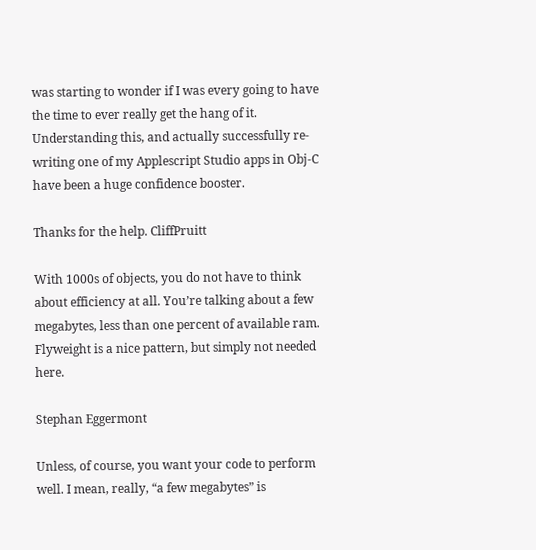was starting to wonder if I was every going to have the time to ever really get the hang of it. Understanding this, and actually successfully re-writing one of my Applescript Studio apps in Obj-C have been a huge confidence booster.

Thanks for the help. CliffPruitt

With 1000s of objects, you do not have to think about efficiency at all. You’re talking about a few megabytes, less than one percent of available ram. Flyweight is a nice pattern, but simply not needed here.

Stephan Eggermont

Unless, of course, you want your code to perform well. I mean, really, “a few megabytes” is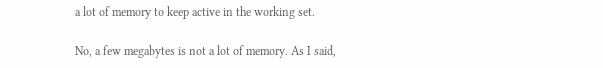a lot of memory to keep active in the working set.

No, a few megabytes is not a lot of memory. As I said,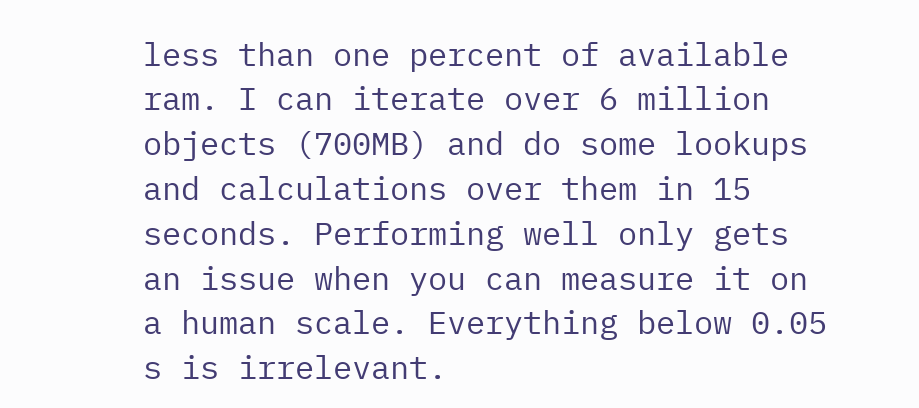less than one percent of available ram. I can iterate over 6 million objects (700MB) and do some lookups and calculations over them in 15 seconds. Performing well only gets an issue when you can measure it on a human scale. Everything below 0.05 s is irrelevant.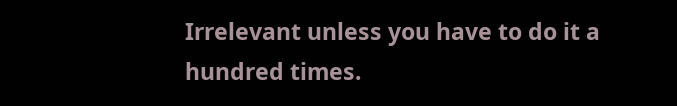Irrelevant unless you have to do it a hundred times.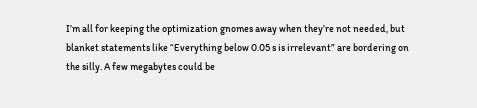I’m all for keeping the optimization gnomes away when they’re not needed, but blanket statements like “Everything below 0.05 s is irrelevant” are bordering on the silly. A few megabytes could be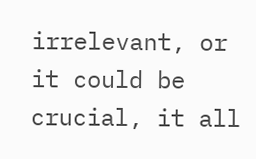irrelevant, or it could be crucial, it all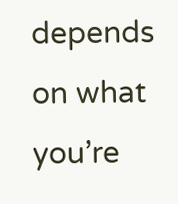depends on what you’re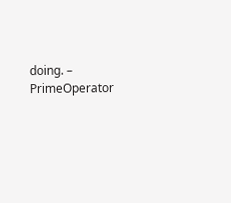doing. – PrimeOperator